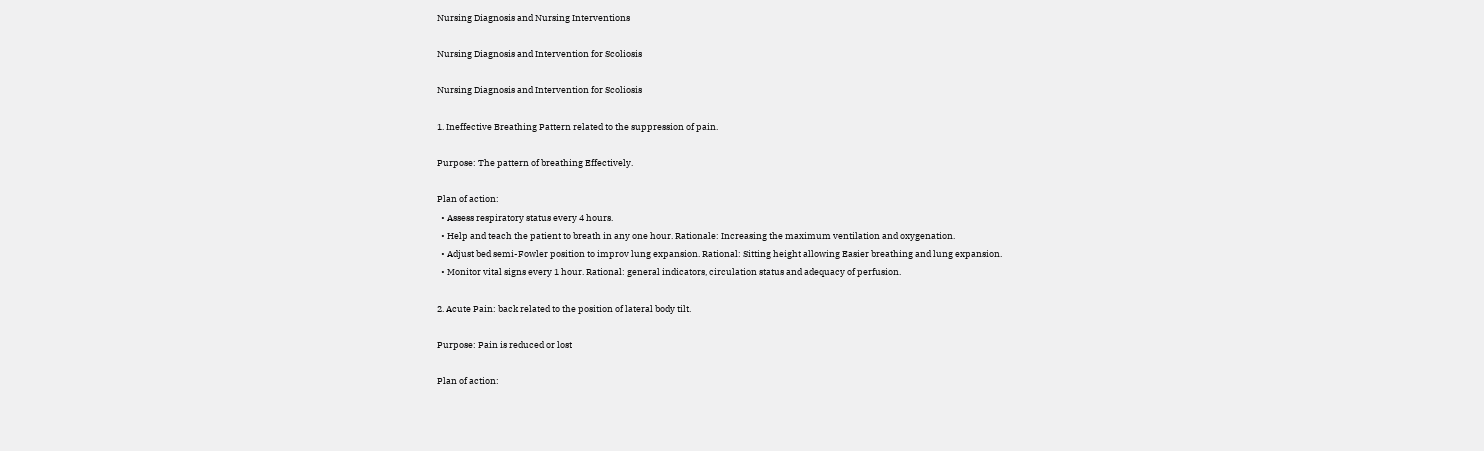Nursing Diagnosis and Nursing Interventions

Nursing Diagnosis and Intervention for Scoliosis

Nursing Diagnosis and Intervention for Scoliosis

1. Ineffective Breathing Pattern related to the suppression of pain.

Purpose: The pattern of breathing Effectively.

Plan of action:
  • Assess respiratory status every 4 hours.
  • Help and teach the patient to breath in any one hour. Rationale: Increasing the maximum ventilation and oxygenation.
  • Adjust bed semi-Fowler position to improv lung expansion. Rational: Sitting height allowing Easier breathing and lung expansion.
  • Monitor vital signs every 1 hour. Rational: general indicators, circulation status and adequacy of perfusion.

2. Acute Pain: back related to the position of lateral body tilt.

Purpose: Pain is reduced or lost

Plan of action: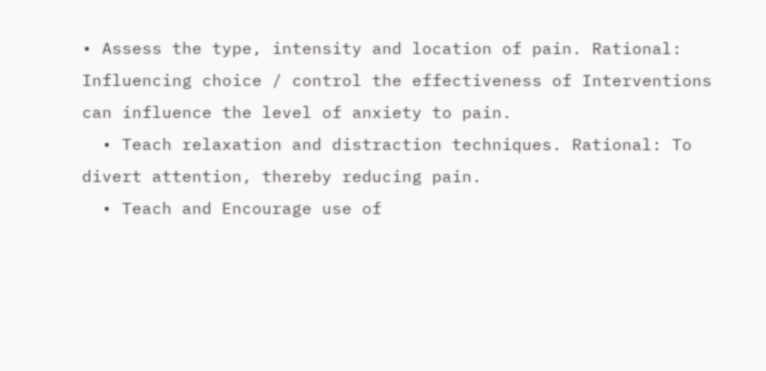• Assess the type, intensity and location of pain. Rational: Influencing choice / control the effectiveness of Interventions can influence the level of anxiety to pain.
  • Teach relaxation and distraction techniques. Rational: To divert attention, thereby reducing pain.
  • Teach and Encourage use of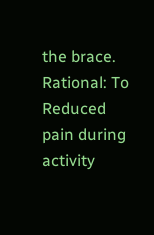the brace. Rational: To Reduced pain during activity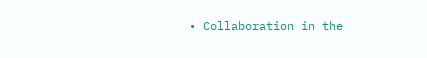• Collaboration in the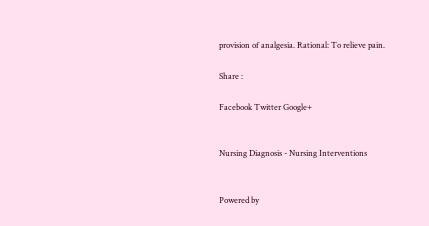provision of analgesia. Rational: To relieve pain.

Share :

Facebook Twitter Google+


Nursing Diagnosis - Nursing Interventions


Powered by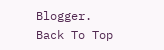Blogger.
Back To Top